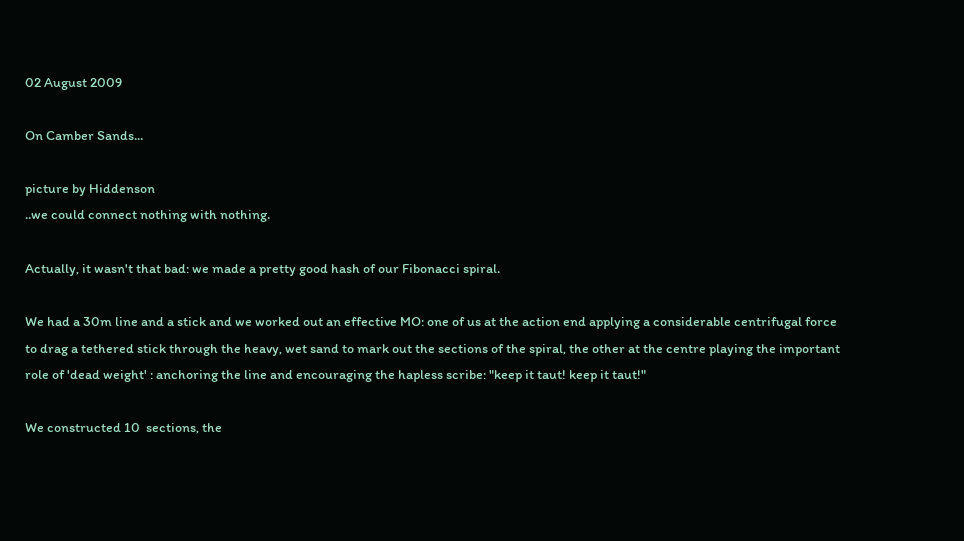02 August 2009

On Camber Sands...

picture by Hiddenson
..we could connect nothing with nothing.

Actually, it wasn't that bad: we made a pretty good hash of our Fibonacci spiral.

We had a 30m line and a stick and we worked out an effective MO: one of us at the action end applying a considerable centrifugal force to drag a tethered stick through the heavy, wet sand to mark out the sections of the spiral, the other at the centre playing the important role of 'dead weight' : anchoring the line and encouraging the hapless scribe: "keep it taut! keep it taut!"

We constructed 10  sections, the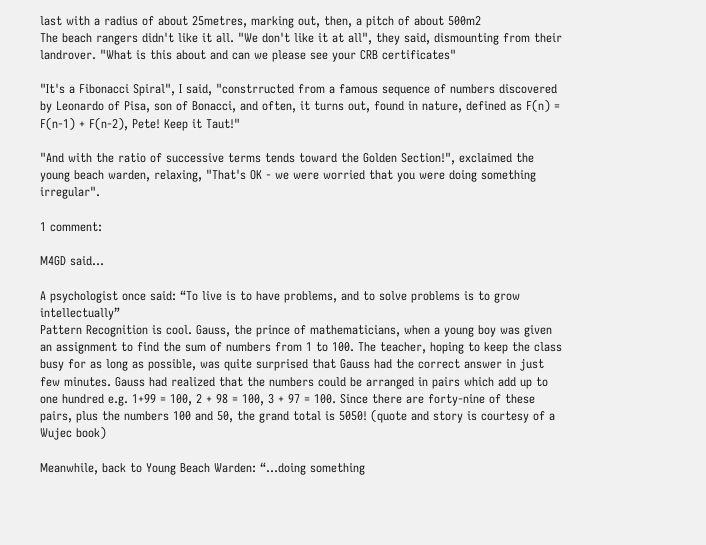last with a radius of about 25metres, marking out, then, a pitch of about 500m2
The beach rangers didn't like it all. "We don't like it at all", they said, dismounting from their landrover. "What is this about and can we please see your CRB certificates"

"It's a Fibonacci Spiral", I said, "constrructed from a famous sequence of numbers discovered by Leonardo of Pisa, son of Bonacci, and often, it turns out, found in nature, defined as F(n) = F(n-1) + F(n-2), Pete! Keep it Taut!"

"And with the ratio of successive terms tends toward the Golden Section!", exclaimed the young beach warden, relaxing, "That's OK - we were worried that you were doing something irregular".

1 comment:

M4GD said...

A psychologist once said: “To live is to have problems, and to solve problems is to grow intellectually”
Pattern Recognition is cool. Gauss, the prince of mathematicians, when a young boy was given an assignment to find the sum of numbers from 1 to 100. The teacher, hoping to keep the class busy for as long as possible, was quite surprised that Gauss had the correct answer in just few minutes. Gauss had realized that the numbers could be arranged in pairs which add up to one hundred e.g. 1+99 = 100, 2 + 98 = 100, 3 + 97 = 100. Since there are forty-nine of these pairs, plus the numbers 100 and 50, the grand total is 5050! (quote and story is courtesy of a Wujec book)

Meanwhile, back to Young Beach Warden: “...doing something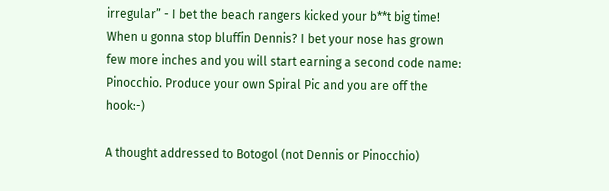irregular” - I bet the beach rangers kicked your b**t big time! When u gonna stop bluffin Dennis? I bet your nose has grown few more inches and you will start earning a second code name: Pinocchio. Produce your own Spiral Pic and you are off the hook:-)

A thought addressed to Botogol (not Dennis or Pinocchio)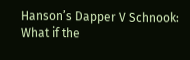Hanson’s Dapper V Schnook: What if the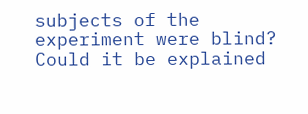subjects of the experiment were blind? Could it be explained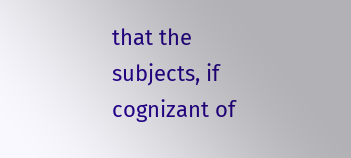that the subjects, if cognizant of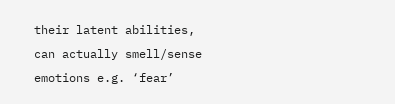their latent abilities, can actually smell/sense emotions e.g. ‘fear’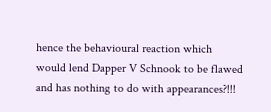hence the behavioural reaction which would lend Dapper V Schnook to be flawed and has nothing to do with appearances?!!!